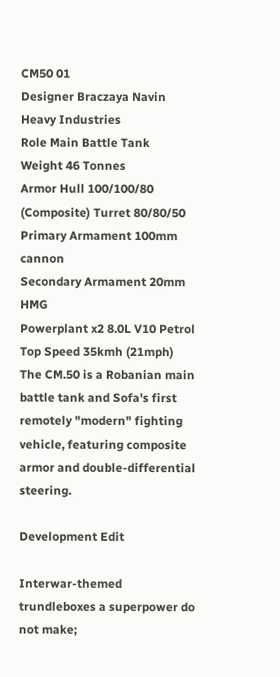CM50 01
Designer Braczaya Navin Heavy Industries
Role Main Battle Tank
Weight 46 Tonnes
Armor Hull 100/100/80 (Composite) Turret 80/80/50
Primary Armament 100mm cannon
Secondary Armament 20mm HMG
Powerplant x2 8.0L V10 Petrol
Top Speed 35kmh (21mph)
The CM.50 is a Robanian main battle tank and Sofa's first remotely "modern" fighting vehicle, featuring composite armor and double-differential steering.

Development Edit

Interwar-themed trundleboxes a superpower do not make;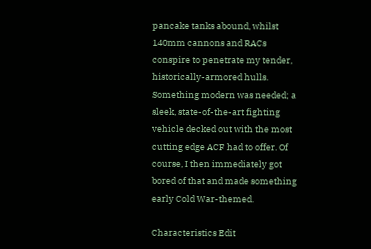pancake tanks abound, whilst 140mm cannons and RACs conspire to penetrate my tender, historically-armored hulls. Something modern was needed; a sleek, state-of-the-art fighting vehicle decked out with the most cutting edge ACF had to offer. Of course, I then immediately got bored of that and made something early Cold War-themed.

Characteristics Edit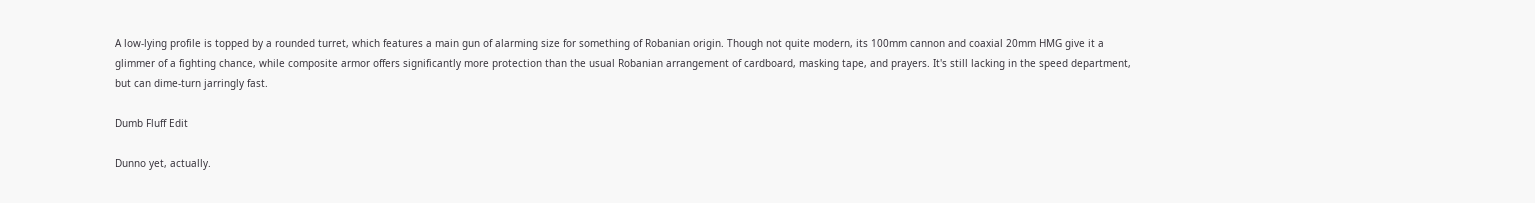A low-lying profile is topped by a rounded turret, which features a main gun of alarming size for something of Robanian origin. Though not quite modern, its 100mm cannon and coaxial 20mm HMG give it a glimmer of a fighting chance, while composite armor offers significantly more protection than the usual Robanian arrangement of cardboard, masking tape, and prayers. It's still lacking in the speed department, but can dime-turn jarringly fast.

Dumb Fluff Edit

Dunno yet, actually.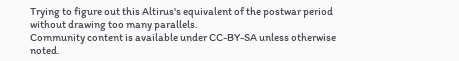Trying to figure out this Altirus's equivalent of the postwar period without drawing too many parallels.
Community content is available under CC-BY-SA unless otherwise noted.